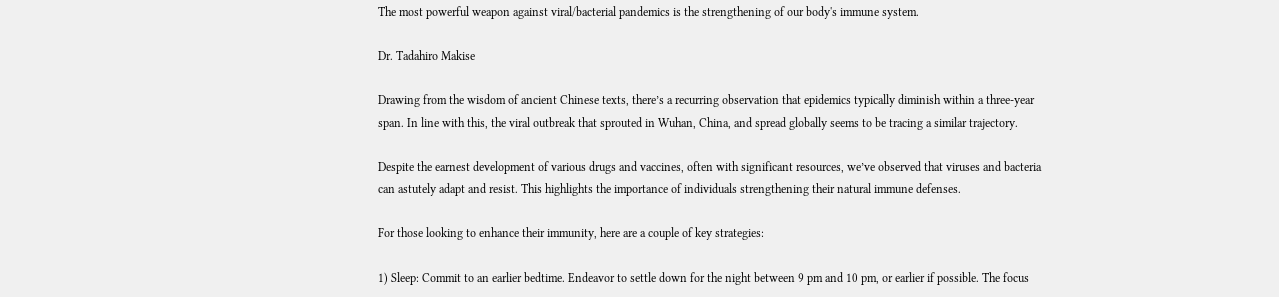The most powerful weapon against viral/bacterial pandemics is the strengthening of our body's immune system.

Dr. Tadahiro Makise

Drawing from the wisdom of ancient Chinese texts, there’s a recurring observation that epidemics typically diminish within a three-year span. In line with this, the viral outbreak that sprouted in Wuhan, China, and spread globally seems to be tracing a similar trajectory.

Despite the earnest development of various drugs and vaccines, often with significant resources, we’ve observed that viruses and bacteria can astutely adapt and resist. This highlights the importance of individuals strengthening their natural immune defenses.

For those looking to enhance their immunity, here are a couple of key strategies:

1) Sleep: Commit to an earlier bedtime. Endeavor to settle down for the night between 9 pm and 10 pm, or earlier if possible. The focus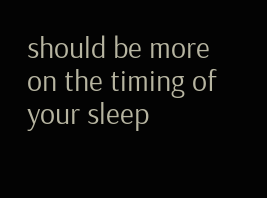should be more on the timing of your sleep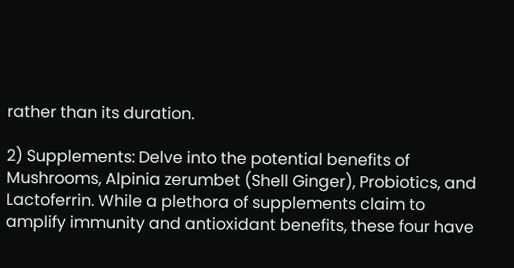rather than its duration.

2) Supplements: Delve into the potential benefits of Mushrooms, Alpinia zerumbet (Shell Ginger), Probiotics, and Lactoferrin. While a plethora of supplements claim to amplify immunity and antioxidant benefits, these four have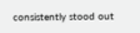consistently stood out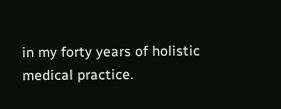in my forty years of holistic medical practice.